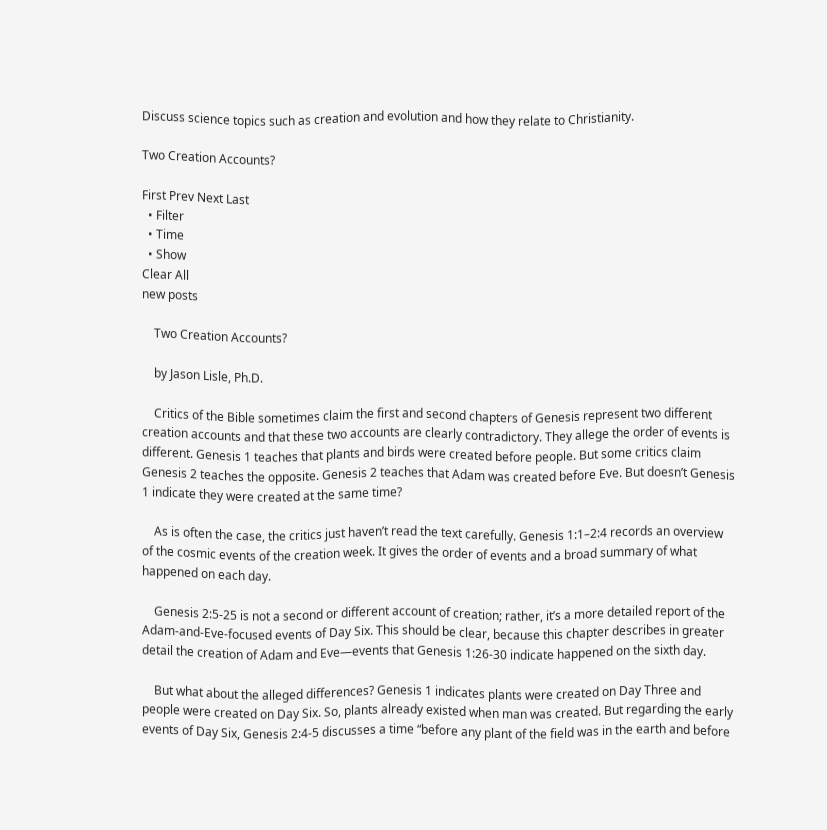Discuss science topics such as creation and evolution and how they relate to Christianity.

Two Creation Accounts?

First Prev Next Last
  • Filter
  • Time
  • Show
Clear All
new posts

    Two Creation Accounts?

    by Jason Lisle, Ph.D.

    Critics of the Bible sometimes claim the first and second chapters of Genesis represent two different creation accounts and that these two accounts are clearly contradictory. They allege the order of events is different. Genesis 1 teaches that plants and birds were created before people. But some critics claim Genesis 2 teaches the opposite. Genesis 2 teaches that Adam was created before Eve. But doesn’t Genesis 1 indicate they were created at the same time?

    As is often the case, the critics just haven’t read the text carefully. Genesis 1:1–2:4 records an overview of the cosmic events of the creation week. It gives the order of events and a broad summary of what happened on each day.

    Genesis 2:5-25 is not a second or different account of creation; rather, it’s a more detailed report of the Adam-and-Eve-focused events of Day Six. This should be clear, because this chapter describes in greater detail the creation of Adam and Eve—events that Genesis 1:26-30 indicate happened on the sixth day.

    But what about the alleged differences? Genesis 1 indicates plants were created on Day Three and people were created on Day Six. So, plants already existed when man was created. But regarding the early events of Day Six, Genesis 2:4-5 discusses a time “before any plant of the field was in the earth and before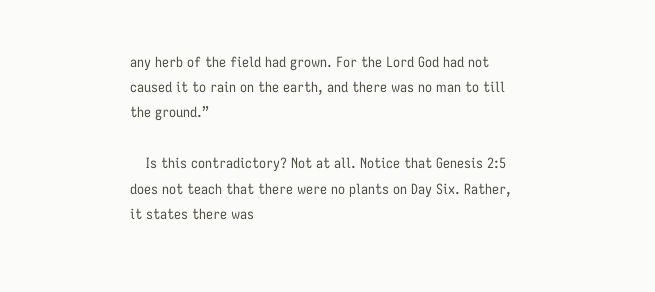any herb of the field had grown. For the Lord God had not caused it to rain on the earth, and there was no man to till the ground.”

    Is this contradictory? Not at all. Notice that Genesis 2:5 does not teach that there were no plants on Day Six. Rather, it states there was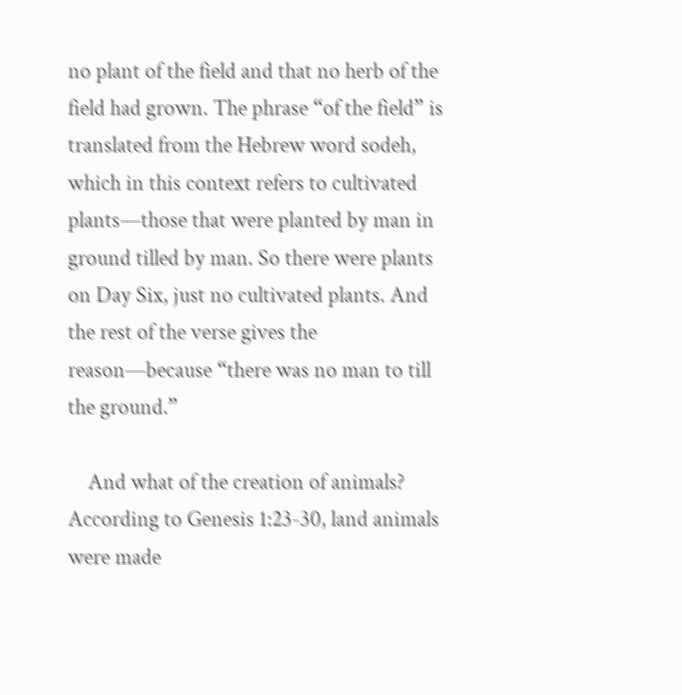no plant of the field and that no herb of the field had grown. The phrase “of the field” is translated from the Hebrew word sodeh, which in this context refers to cultivated plants—those that were planted by man in ground tilled by man. So there were plants on Day Six, just no cultivated plants. And the rest of the verse gives the reason—because “there was no man to till the ground.”

    And what of the creation of animals? According to Genesis 1:23-30, land animals were made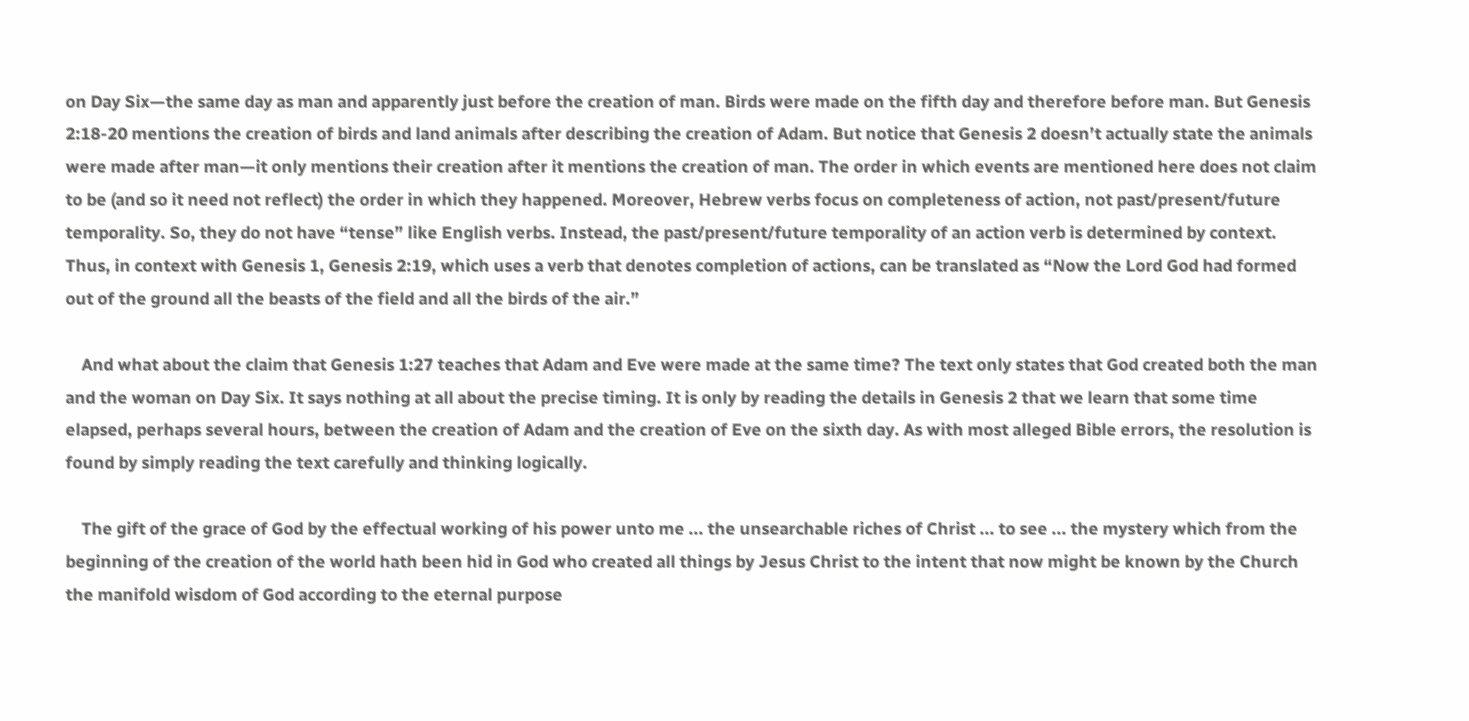on Day Six—the same day as man and apparently just before the creation of man. Birds were made on the fifth day and therefore before man. But Genesis 2:18-20 mentions the creation of birds and land animals after describing the creation of Adam. But notice that Genesis 2 doesn’t actually state the animals were made after man—it only mentions their creation after it mentions the creation of man. The order in which events are mentioned here does not claim to be (and so it need not reflect) the order in which they happened. Moreover, Hebrew verbs focus on completeness of action, not past/present/future temporality. So, they do not have “tense” like English verbs. Instead, the past/present/future temporality of an action verb is determined by context. Thus, in context with Genesis 1, Genesis 2:19, which uses a verb that denotes completion of actions, can be translated as “Now the Lord God had formed out of the ground all the beasts of the field and all the birds of the air.”

    And what about the claim that Genesis 1:27 teaches that Adam and Eve were made at the same time? The text only states that God created both the man and the woman on Day Six. It says nothing at all about the precise timing. It is only by reading the details in Genesis 2 that we learn that some time elapsed, perhaps several hours, between the creation of Adam and the creation of Eve on the sixth day. As with most alleged Bible errors, the resolution is found by simply reading the text carefully and thinking logically.

    The gift of the grace of God by the effectual working of his power unto me ... the unsearchable riches of Christ ... to see ... the mystery which from the beginning of the creation of the world hath been hid in God who created all things by Jesus Christ to the intent that now might be known by the Church the manifold wisdom of God according to the eternal purpose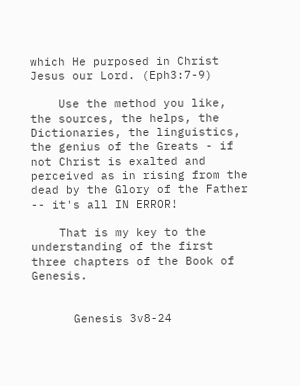which He purposed in Christ Jesus our Lord. (Eph3:7-9)

    Use the method you like, the sources, the helps, the Dictionaries, the linguistics, the genius of the Greats - if not Christ is exalted and perceived as in rising from the dead by the Glory of the Father -- it's all IN ERROR!

    That is my key to the understanding of the first three chapters of the Book of Genesis.


      Genesis 3v8-24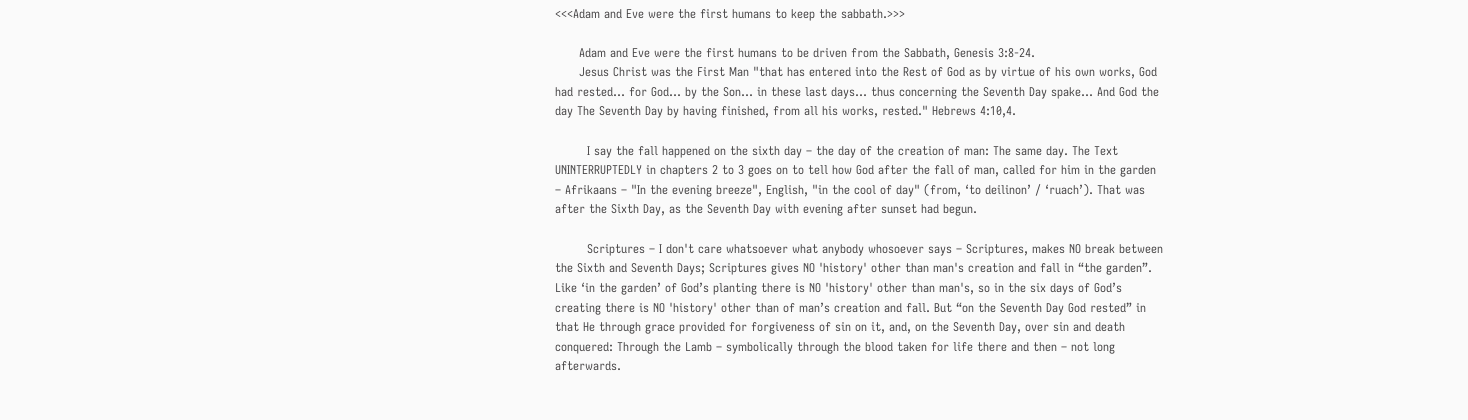<<<Adam and Eve were the first humans to keep the sabbath.>>>

      Adam and Eve were the first humans to be driven from the Sabbath, Genesis 3:8-24.
      Jesus Christ was the First Man "that has entered into the Rest of God as by virtue of his own works, God had rested… for God… by the Son… in these last days… thus concerning the Seventh Day spake… And God the day The Seventh Day by having finished, from all his works, rested." Hebrews 4:10,4.

        I say the fall happened on the sixth day – the day of the creation of man: The same day. The Text UNINTERRUPTEDLY in chapters 2 to 3 goes on to tell how God after the fall of man, called for him in the garden – Afrikaans – "In the evening breeze", English, "in the cool of day" (from, ‘to deilinon’ / ‘ruach’). That was after the Sixth Day, as the Seventh Day with evening after sunset had begun.

        Scriptures – I don't care whatsoever what anybody whosoever says – Scriptures, makes NO break between the Sixth and Seventh Days; Scriptures gives NO 'history' other than man's creation and fall in “the garden”. Like ‘in the garden’ of God’s planting there is NO 'history' other than man's, so in the six days of God’s creating there is NO 'history' other than of man’s creation and fall. But “on the Seventh Day God rested” in that He through grace provided for forgiveness of sin on it, and, on the Seventh Day, over sin and death conquered: Through the Lamb – symbolically through the blood taken for life there and then – not long afterwards.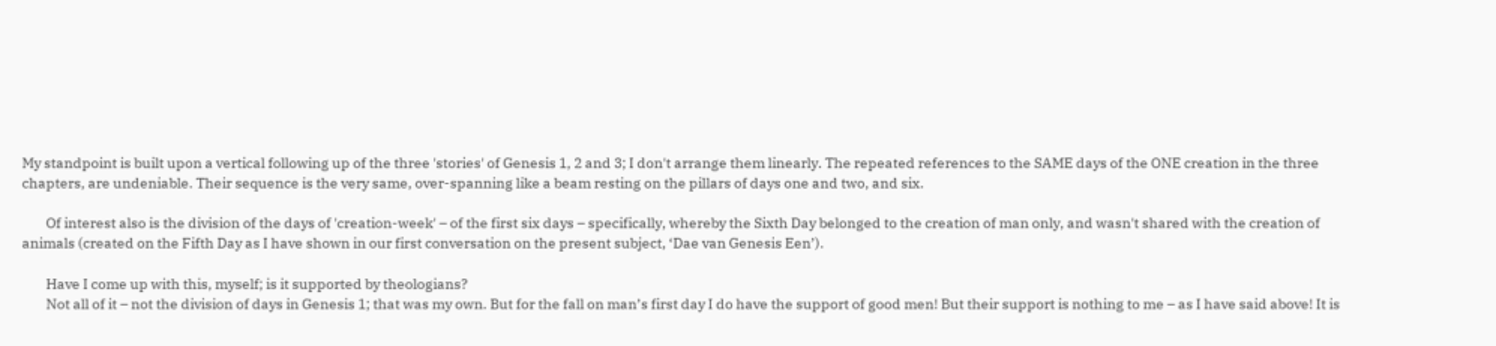My standpoint is built upon a vertical following up of the three 'stories' of Genesis 1, 2 and 3; I don't arrange them linearly. The repeated references to the SAME days of the ONE creation in the three chapters, are undeniable. Their sequence is the very same, over-spanning like a beam resting on the pillars of days one and two, and six.

        Of interest also is the division of the days of 'creation-week' – of the first six days – specifically, whereby the Sixth Day belonged to the creation of man only, and wasn't shared with the creation of animals (created on the Fifth Day as I have shown in our first conversation on the present subject, ‘Dae van Genesis Een’).

        Have I come up with this, myself; is it supported by theologians?
        Not all of it – not the division of days in Genesis 1; that was my own. But for the fall on man’s first day I do have the support of good men! But their support is nothing to me – as I have said above! It is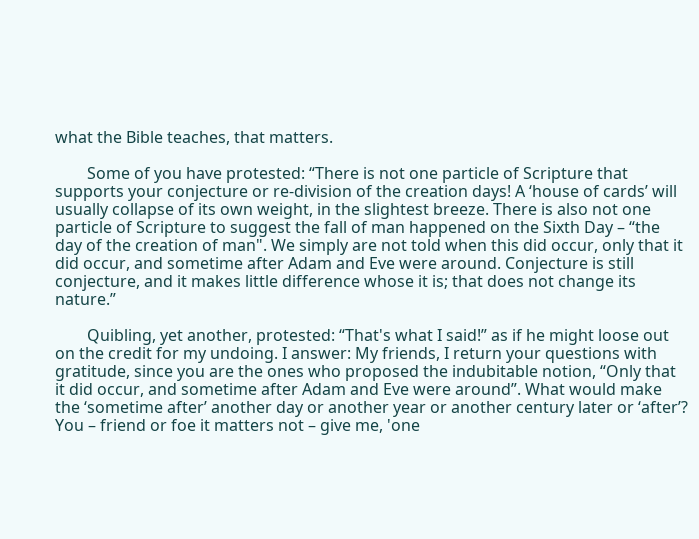what the Bible teaches, that matters.

        Some of you have protested: “There is not one particle of Scripture that supports your conjecture or re-division of the creation days! A ‘house of cards’ will usually collapse of its own weight, in the slightest breeze. There is also not one particle of Scripture to suggest the fall of man happened on the Sixth Day – “the day of the creation of man". We simply are not told when this did occur, only that it did occur, and sometime after Adam and Eve were around. Conjecture is still conjecture, and it makes little difference whose it is; that does not change its nature.”

        Quibling, yet another, protested: “That's what I said!” as if he might loose out on the credit for my undoing. I answer: My friends, I return your questions with gratitude, since you are the ones who proposed the indubitable notion, “Only that it did occur, and sometime after Adam and Eve were around”. What would make the ‘sometime after’ another day or another year or another century later or ‘after’? You – friend or foe it matters not – give me, 'one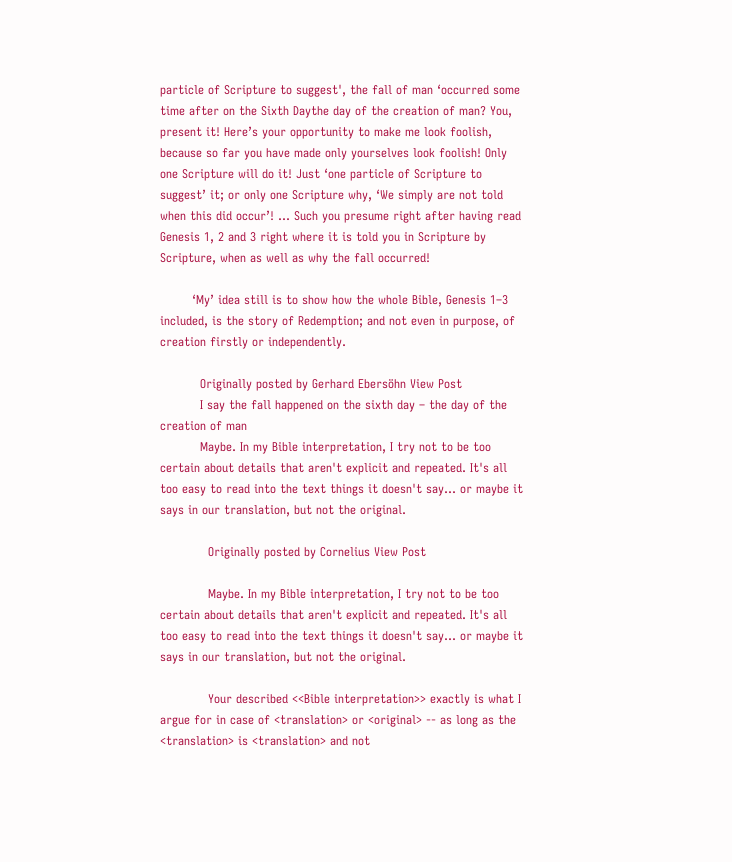particle of Scripture to suggest', the fall of man ‘occurred some time after on the Sixth Daythe day of the creation of man? You, present it! Here’s your opportunity to make me look foolish, because so far you have made only yourselves look foolish! Only one Scripture will do it! Just ‘one particle of Scripture to suggest’ it; or only one Scripture why, ‘We simply are not told when this did occur’! … Such you presume right after having read Genesis 1, 2 and 3 right where it is told you in Scripture by Scripture, when as well as why the fall occurred!

        ‘My’ idea still is to show how the whole Bible, Genesis 1–3 included, is the story of Redemption; and not even in purpose, of creation firstly or independently.

          Originally posted by Gerhard Ebersöhn View Post
          I say the fall happened on the sixth day – the day of the creation of man
          Maybe. In my Bible interpretation, I try not to be too certain about details that aren't explicit and repeated. It's all too easy to read into the text things it doesn't say... or maybe it says in our translation, but not the original.

            Originally posted by Cornelius View Post

            Maybe. In my Bible interpretation, I try not to be too certain about details that aren't explicit and repeated. It's all too easy to read into the text things it doesn't say... or maybe it says in our translation, but not the original.

            Your described <<Bible interpretation>> exactly is what I argue for in case of <translation> or <original> -- as long as the <translation> is <translation> and not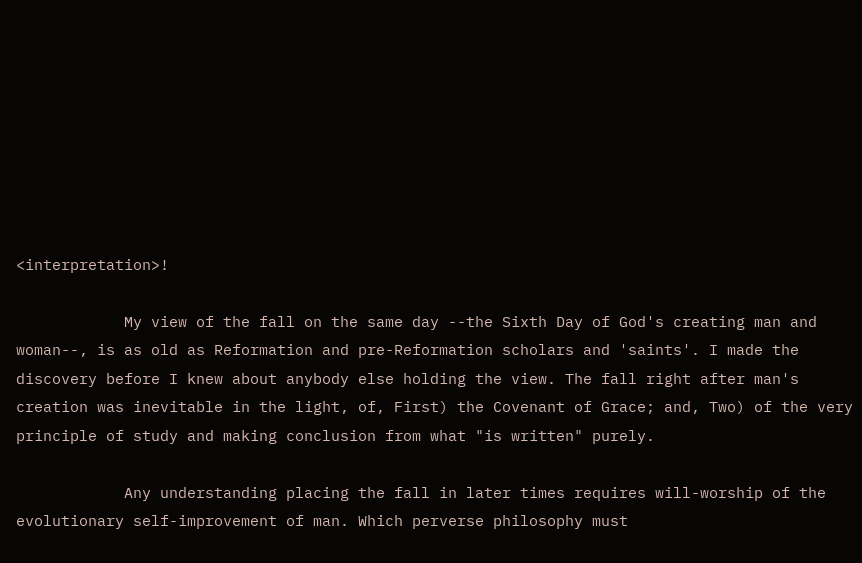<interpretation>!

            My view of the fall on the same day --the Sixth Day of God's creating man and woman--, is as old as Reformation and pre-Reformation scholars and 'saints'. I made the discovery before I knew about anybody else holding the view. The fall right after man's creation was inevitable in the light, of, First) the Covenant of Grace; and, Two) of the very principle of study and making conclusion from what "is written" purely.

            Any understanding placing the fall in later times requires will-worship of the evolutionary self-improvement of man. Which perverse philosophy must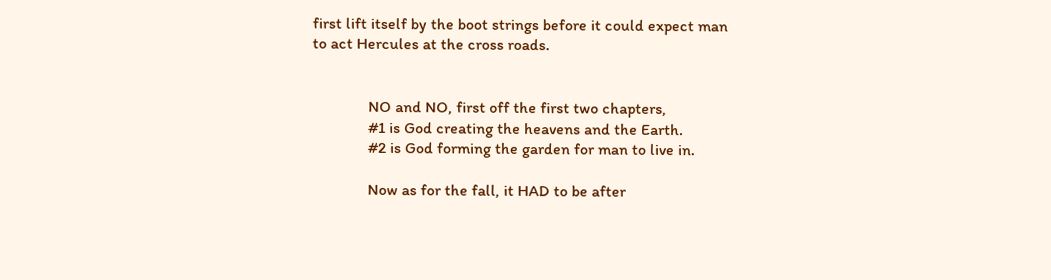first lift itself by the boot strings before it could expect man to act Hercules at the cross roads.


              NO and NO, first off the first two chapters,
              #1 is God creating the heavens and the Earth.
              #2 is God forming the garden for man to live in.

              Now as for the fall, it HAD to be after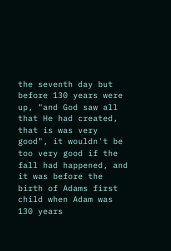the seventh day but before 130 years were up, "and God saw all that He had created, that is was very good", it wouldn't be too very good if the fall had happened, and it was before the birth of Adams first child when Adam was 130 years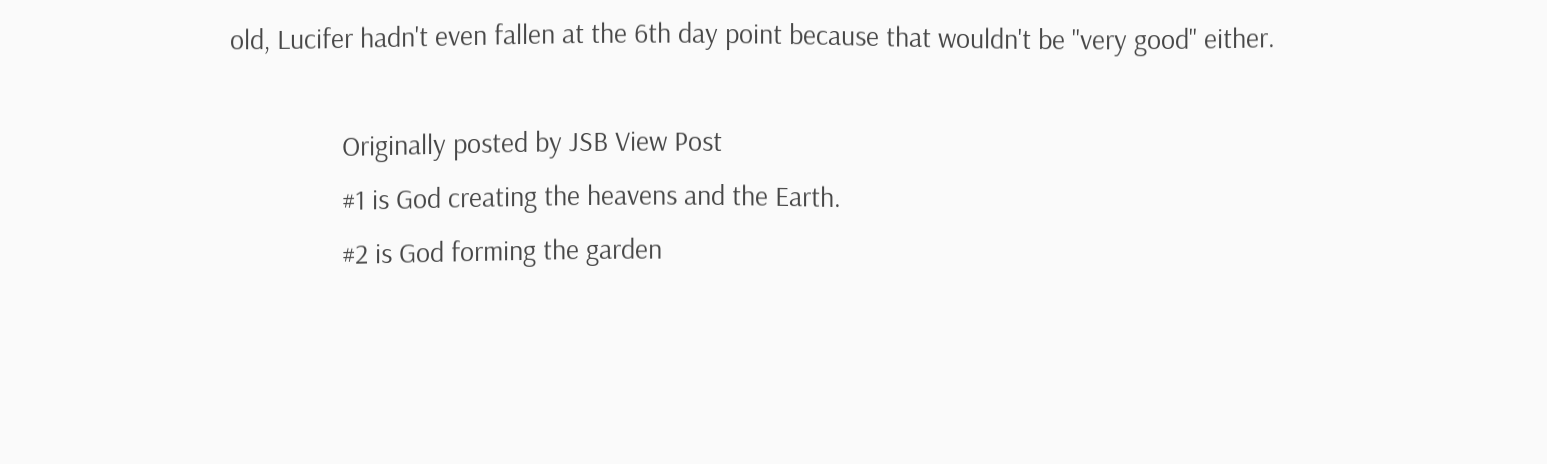old, Lucifer hadn't even fallen at the 6th day point because that wouldn't be "very good" either.

                Originally posted by JSB View Post
                #1 is God creating the heavens and the Earth.
                #2 is God forming the garden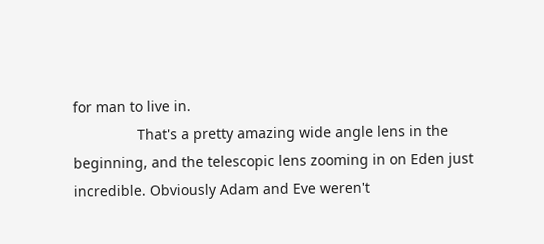for man to live in.
                That's a pretty amazing wide angle lens in the beginning, and the telescopic lens zooming in on Eden just incredible. Obviously Adam and Eve weren't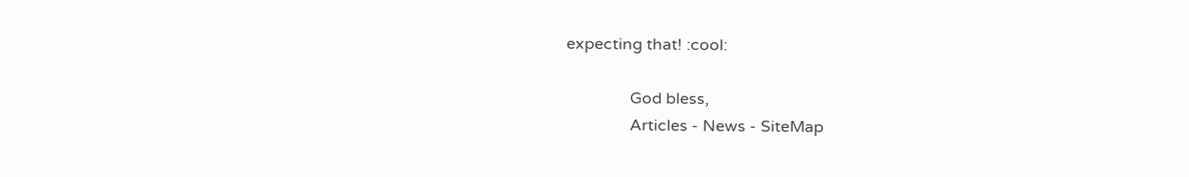expecting that! :cool:

                God bless,
                Articles - News - SiteMap